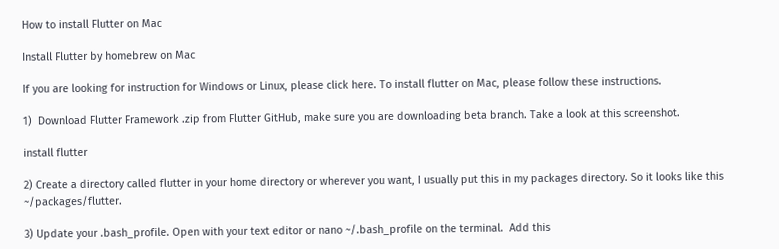How to install Flutter on Mac

Install Flutter by homebrew on Mac

If you are looking for instruction for Windows or Linux, please click here. To install flutter on Mac, please follow these instructions.

1)  Download Flutter Framework .zip from Flutter GitHub, make sure you are downloading beta branch. Take a look at this screenshot.

install flutter

2) Create a directory called flutter in your home directory or wherever you want, I usually put this in my packages directory. So it looks like this ~/packages/flutter.

3) Update your .bash_profile. Open with your text editor or nano ~/.bash_profile on the terminal.  Add this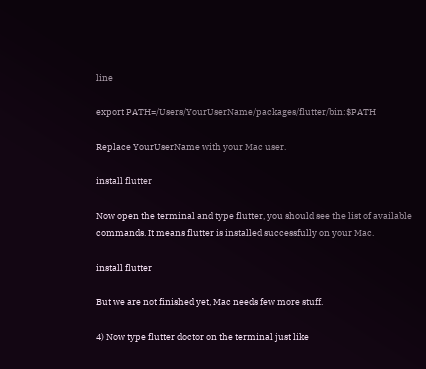line

export PATH=/Users/YourUserName/packages/flutter/bin:$PATH

Replace YourUserName with your Mac user.

install flutter

Now open the terminal and type flutter, you should see the list of available commands. It means flutter is installed successfully on your Mac.

install flutter

But we are not finished yet, Mac needs few more stuff.

4) Now type flutter doctor on the terminal just like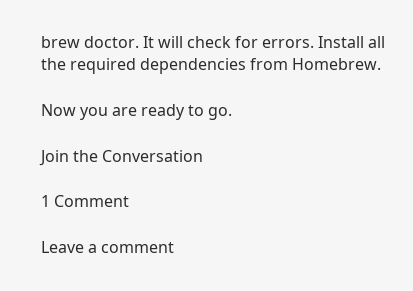brew doctor. It will check for errors. Install all the required dependencies from Homebrew.

Now you are ready to go.

Join the Conversation

1 Comment

Leave a comment